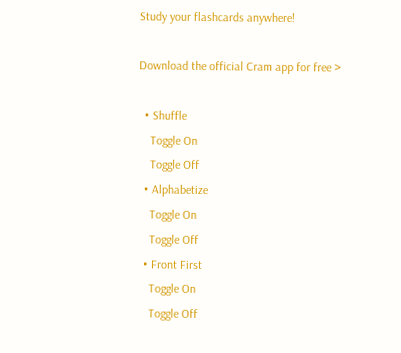Study your flashcards anywhere!

Download the official Cram app for free >

  • Shuffle
    Toggle On
    Toggle Off
  • Alphabetize
    Toggle On
    Toggle Off
  • Front First
    Toggle On
    Toggle Off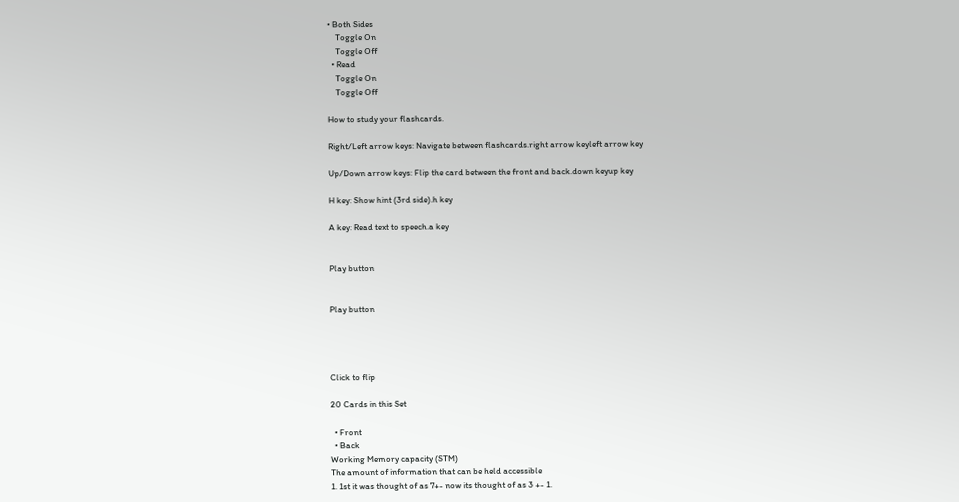• Both Sides
    Toggle On
    Toggle Off
  • Read
    Toggle On
    Toggle Off

How to study your flashcards.

Right/Left arrow keys: Navigate between flashcards.right arrow keyleft arrow key

Up/Down arrow keys: Flip the card between the front and back.down keyup key

H key: Show hint (3rd side).h key

A key: Read text to speech.a key


Play button


Play button




Click to flip

20 Cards in this Set

  • Front
  • Back
Working Memory capacity (STM)
The amount of information that can be held accessible
1. 1st it was thought of as 7+- now its thought of as 3 +- 1.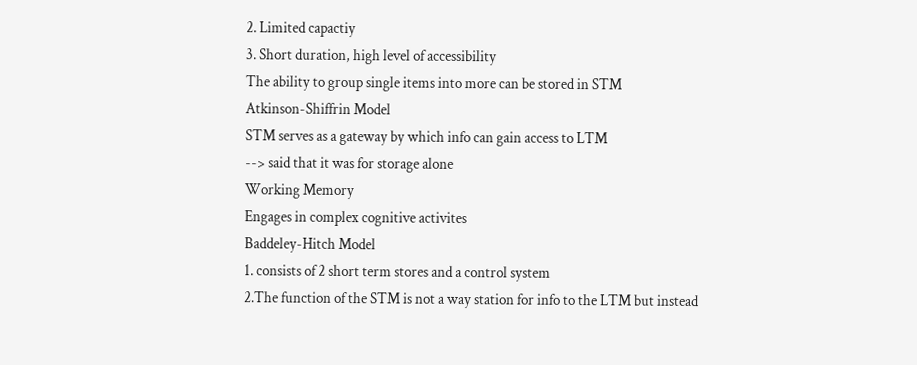2. Limited capactiy
3. Short duration, high level of accessibility
The ability to group single items into more can be stored in STM
Atkinson-Shiffrin Model
STM serves as a gateway by which info can gain access to LTM
--> said that it was for storage alone
Working Memory
Engages in complex cognitive activites
Baddeley-Hitch Model
1. consists of 2 short term stores and a control system
2.The function of the STM is not a way station for info to the LTM but instead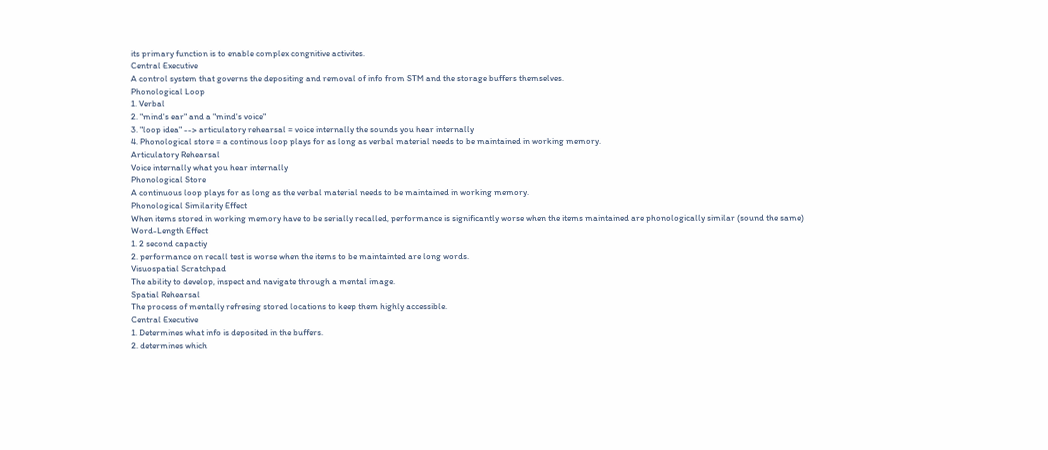its primary function is to enable complex congnitive activites.
Central Executive
A control system that governs the depositing and removal of info from STM and the storage buffers themselves.
Phonological Loop
1. Verbal
2. "mind's ear" and a "mind's voice"
3. "loop idea" --> articulatory rehearsal = voice internally the sounds you hear internally
4. Phonological store = a continous loop plays for as long as verbal material needs to be maintained in working memory.
Articulatory Rehearsal
Voice internally what you hear internally
Phonological Store
A continuous loop plays for as long as the verbal material needs to be maintained in working memory.
Phonological Similarity Effect
When items stored in working memory have to be serially recalled, performance is significantly worse when the items maintained are phonologically similar (sound the same)
Word-Length Effect
1. 2 second capactiy
2. performance on recall test is worse when the items to be maintainted are long words.
Visuospatial Scratchpad
The ability to develop, inspect and navigate through a mental image.
Spatial Rehearsal
The process of mentally refresing stored locations to keep them highly accessible.
Central Executive
1. Determines what info is deposited in the buffers.
2. determines which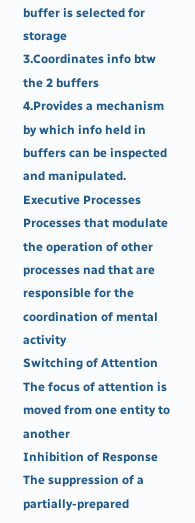buffer is selected for storage
3.Coordinates info btw the 2 buffers
4.Provides a mechanism by which info held in buffers can be inspected and manipulated.
Executive Processes
Processes that modulate the operation of other processes nad that are responsible for the coordination of mental activity
Switching of Attention
The focus of attention is moved from one entity to another
Inhibition of Response
The suppression of a partially-prepared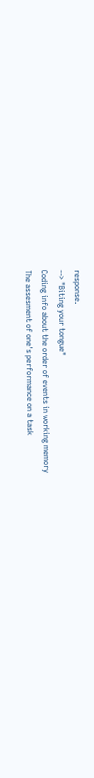response.
--> "Biting your tongue"
Coding info about the order of events in working memory
The assesment of one's performance on a task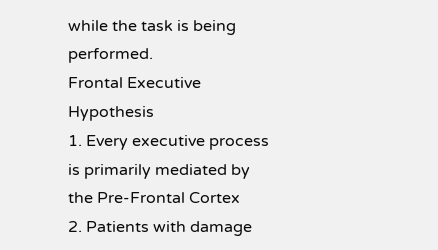while the task is being performed.
Frontal Executive Hypothesis
1. Every executive process is primarily mediated by the Pre-Frontal Cortex
2. Patients with damage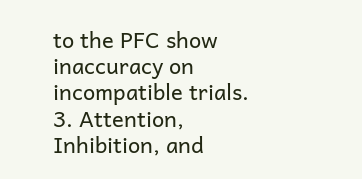to the PFC show inaccuracy on incompatible trials.
3. Attention, Inhibition, and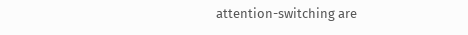attention-switching are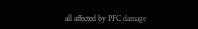all affected by PFC damage